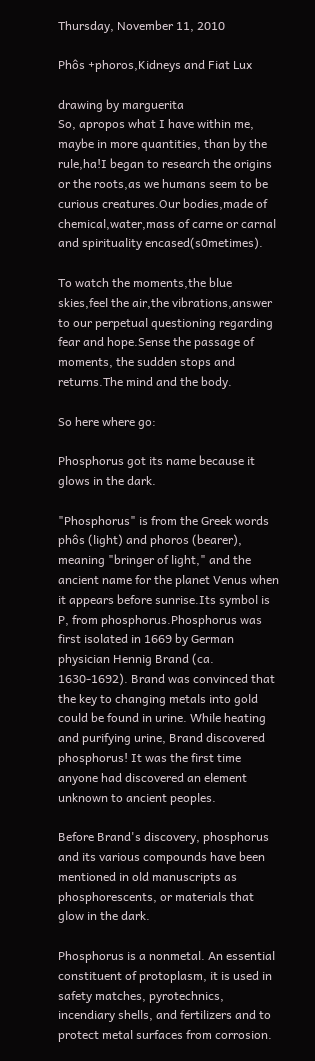Thursday, November 11, 2010

Phôs +phoros,Kidneys and Fiat Lux

drawing by marguerita
So, apropos what I have within me, maybe in more quantities, than by the rule,ha!I began to research the origins or the roots,as we humans seem to be curious creatures.Our bodies,made of chemical,water,mass of carne or carnal and spirituality encased(s0metimes).

To watch the moments,the blue skies,feel the air,the vibrations,answer to our perpetual questioning regarding fear and hope.Sense the passage of moments, the sudden stops and returns.The mind and the body.

So here where go:

Phosphorus got its name because it glows in the dark.

"Phosphorus" is from the Greek words phôs (light) and phoros (bearer), meaning "bringer of light," and the ancient name for the planet Venus when it appears before sunrise.Its symbol is P, from phosphorus.Phosphorus was first isolated in 1669 by German physician Hennig Brand (ca. 1630-1692). Brand was convinced that the key to changing metals into gold could be found in urine. While heating and purifying urine, Brand discovered phosphorus! It was the first time anyone had discovered an element unknown to ancient peoples.

Before Brand's discovery, phosphorus and its various compounds have been mentioned in old manuscripts as phosphorescents, or materials that glow in the dark.

Phosphorus is a nonmetal. An essential constituent of protoplasm, it is used in safety matches, pyrotechnics, incendiary shells, and fertilizers and to protect metal surfaces from corrosion.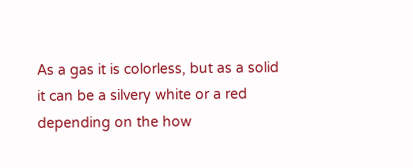As a gas it is colorless, but as a solid it can be a silvery white or a red depending on the how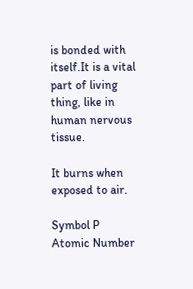is bonded with itself.It is a vital part of living thing, like in human nervous tissue.

It burns when exposed to air.

Symbol P
Atomic Number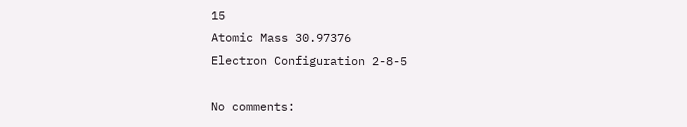15
Atomic Mass 30.97376
Electron Configuration 2-8-5

No comments: